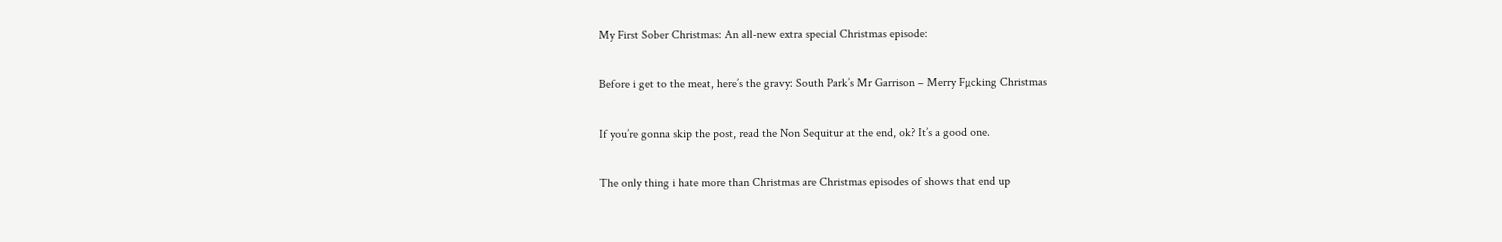My First Sober Christmas: An all-new extra special Christmas episode:

Before i get to the meat, here’s the gravy: South Park’s Mr Garrison – Merry Fµcking Christmas

If you’re gonna skip the post, read the Non Sequitur at the end, ok? It’s a good one.

The only thing i hate more than Christmas are Christmas episodes of shows that end up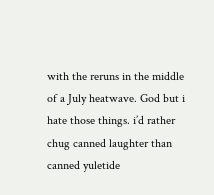with the reruns in the middle of a July heatwave. God but i hate those things. i’d rather chug canned laughter than canned yuletide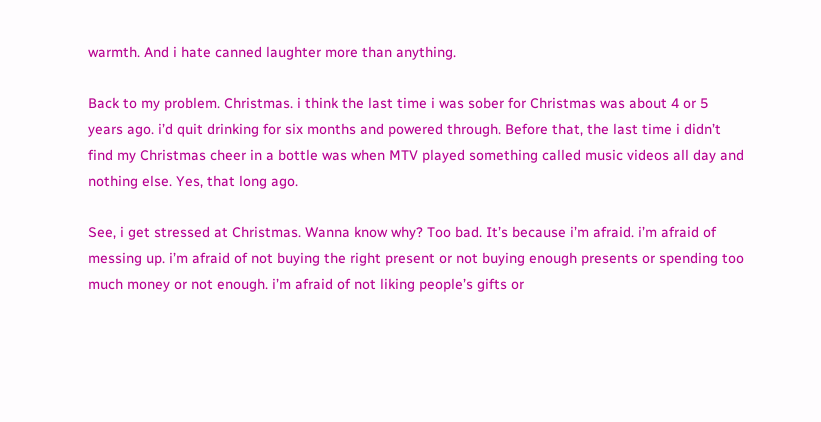warmth. And i hate canned laughter more than anything.

Back to my problem. Christmas. i think the last time i was sober for Christmas was about 4 or 5 years ago. i’d quit drinking for six months and powered through. Before that, the last time i didn’t find my Christmas cheer in a bottle was when MTV played something called music videos all day and nothing else. Yes, that long ago.

See, i get stressed at Christmas. Wanna know why? Too bad. It’s because i’m afraid. i’m afraid of messing up. i’m afraid of not buying the right present or not buying enough presents or spending too much money or not enough. i’m afraid of not liking people’s gifts or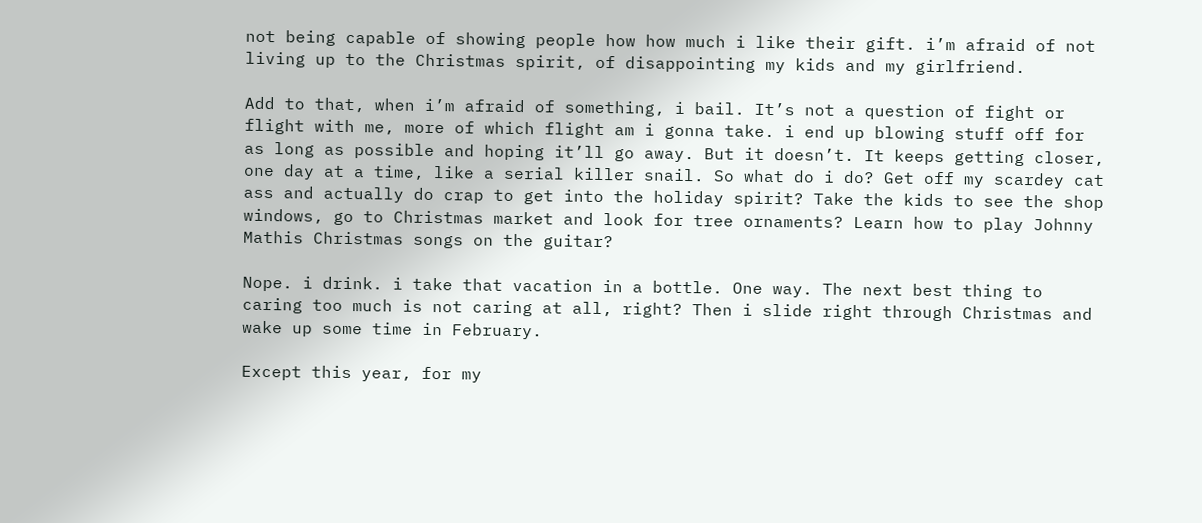not being capable of showing people how how much i like their gift. i’m afraid of not living up to the Christmas spirit, of disappointing my kids and my girlfriend.

Add to that, when i’m afraid of something, i bail. It’s not a question of fight or flight with me, more of which flight am i gonna take. i end up blowing stuff off for as long as possible and hoping it’ll go away. But it doesn’t. It keeps getting closer, one day at a time, like a serial killer snail. So what do i do? Get off my scardey cat ass and actually do crap to get into the holiday spirit? Take the kids to see the shop windows, go to Christmas market and look for tree ornaments? Learn how to play Johnny Mathis Christmas songs on the guitar?

Nope. i drink. i take that vacation in a bottle. One way. The next best thing to caring too much is not caring at all, right? Then i slide right through Christmas and wake up some time in February.

Except this year, for my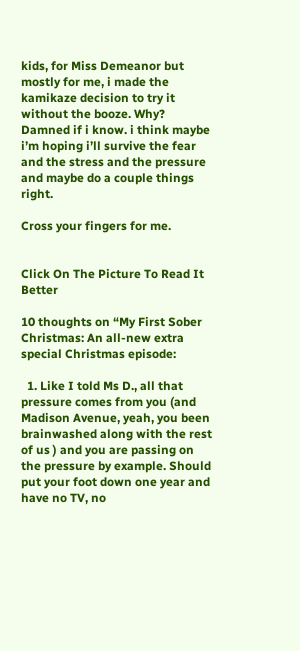kids, for Miss Demeanor but mostly for me, i made the kamikaze decision to try it without the booze. Why? Damned if i know. i think maybe i’m hoping i’ll survive the fear and the stress and the pressure and maybe do a couple things right.

Cross your fingers for me.


Click On The Picture To Read It Better

10 thoughts on “My First Sober Christmas: An all-new extra special Christmas episode:

  1. Like I told Ms D., all that pressure comes from you (and Madison Avenue, yeah, you been brainwashed along with the rest of us ) and you are passing on the pressure by example. Should put your foot down one year and have no TV, no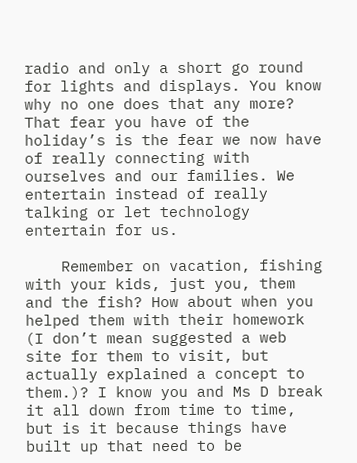radio and only a short go round for lights and displays. You know why no one does that any more? That fear you have of the holiday’s is the fear we now have of really connecting with ourselves and our families. We entertain instead of really talking or let technology entertain for us.

    Remember on vacation, fishing with your kids, just you, them and the fish? How about when you helped them with their homework (I don’t mean suggested a web site for them to visit, but actually explained a concept to them.)? I know you and Ms D break it all down from time to time, but is it because things have built up that need to be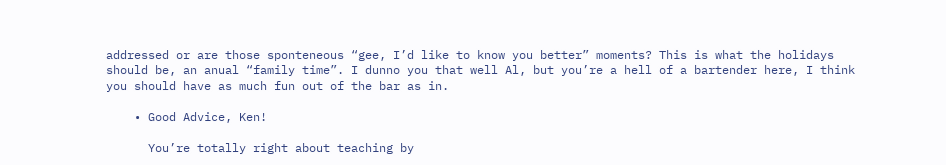addressed or are those sponteneous “gee, I’d like to know you better” moments? This is what the holidays should be, an anual “family time”. I dunno you that well Al, but you’re a hell of a bartender here, I think you should have as much fun out of the bar as in.

    • Good Advice, Ken!

      You’re totally right about teaching by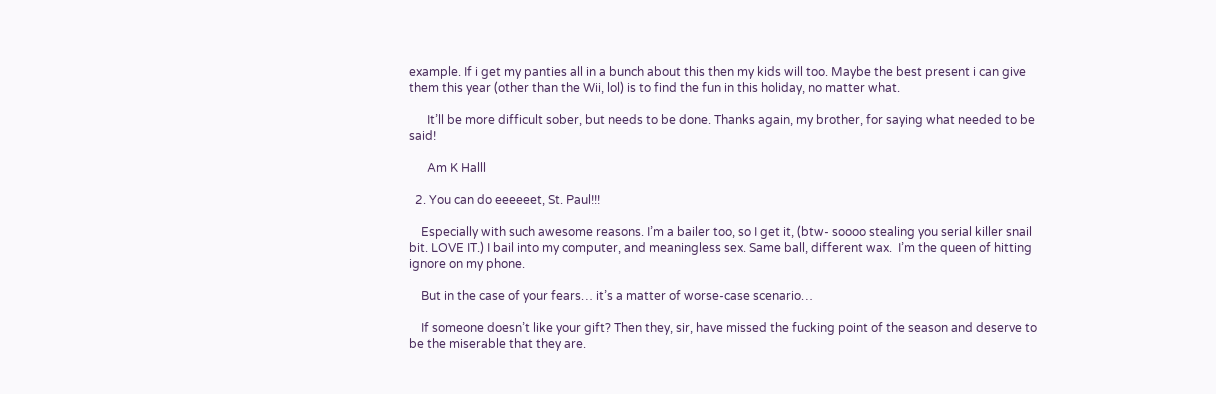example. If i get my panties all in a bunch about this then my kids will too. Maybe the best present i can give them this year (other than the Wii, lol) is to find the fun in this holiday, no matter what.

      It’ll be more difficult sober, but needs to be done. Thanks again, my brother, for saying what needed to be said!

      Am K Halll

  2. You can do eeeeeet, St. Paul!!!

    Especially with such awesome reasons. I’m a bailer too, so I get it, (btw- soooo stealing you serial killer snail bit. LOVE IT.) I bail into my computer, and meaningless sex. Same ball, different wax.  I’m the queen of hitting ignore on my phone.

    But in the case of your fears… it’s a matter of worse-case scenario…

    If someone doesn’t like your gift? Then they, sir, have missed the fucking point of the season and deserve to be the miserable that they are.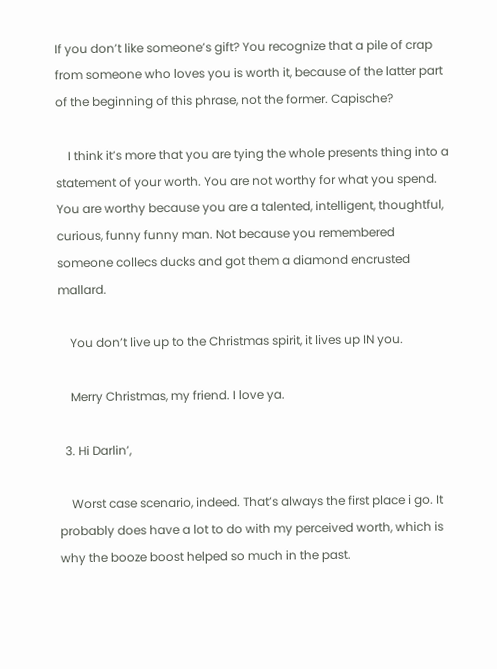If you don’t like someone’s gift? You recognize that a pile of crap from someone who loves you is worth it, because of the latter part of the beginning of this phrase, not the former. Capische?

    I think it’s more that you are tying the whole presents thing into a statement of your worth. You are not worthy for what you spend. You are worthy because you are a talented, intelligent, thoughtful, curious, funny funny man. Not because you remembered someone collecs ducks and got them a diamond encrusted mallard.

    You don’t live up to the Christmas spirit, it lives up IN you.

    Merry Christmas, my friend. I love ya.

  3. Hi Darlin’,

    Worst case scenario, indeed. That’s always the first place i go. It probably does have a lot to do with my perceived worth, which is why the booze boost helped so much in the past.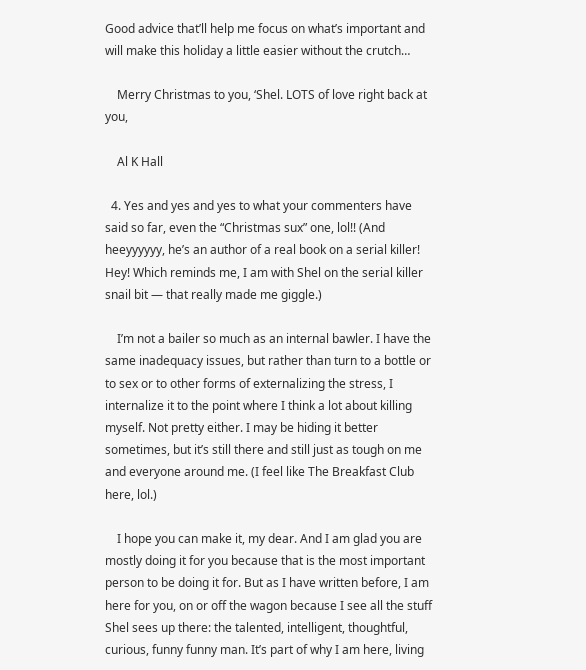Good advice that’ll help me focus on what’s important and will make this holiday a little easier without the crutch…

    Merry Christmas to you, ‘Shel. LOTS of love right back at you,

    Al K Hall

  4. Yes and yes and yes to what your commenters have said so far, even the “Christmas sux” one, lol!! (And heeyyyyyy, he’s an author of a real book on a serial killer! Hey! Which reminds me, I am with Shel on the serial killer snail bit — that really made me giggle.)

    I’m not a bailer so much as an internal bawler. I have the same inadequacy issues, but rather than turn to a bottle or to sex or to other forms of externalizing the stress, I internalize it to the point where I think a lot about killing myself. Not pretty either. I may be hiding it better sometimes, but it’s still there and still just as tough on me and everyone around me. (I feel like The Breakfast Club here, lol.)

    I hope you can make it, my dear. And I am glad you are mostly doing it for you because that is the most important person to be doing it for. But as I have written before, I am here for you, on or off the wagon because I see all the stuff Shel sees up there: the talented, intelligent, thoughtful, curious, funny funny man. It’s part of why I am here, living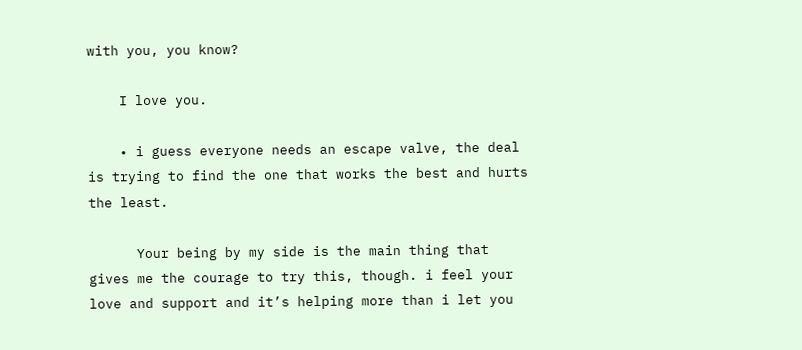with you, you know?

    I love you.

    • i guess everyone needs an escape valve, the deal is trying to find the one that works the best and hurts the least.

      Your being by my side is the main thing that gives me the courage to try this, though. i feel your love and support and it’s helping more than i let you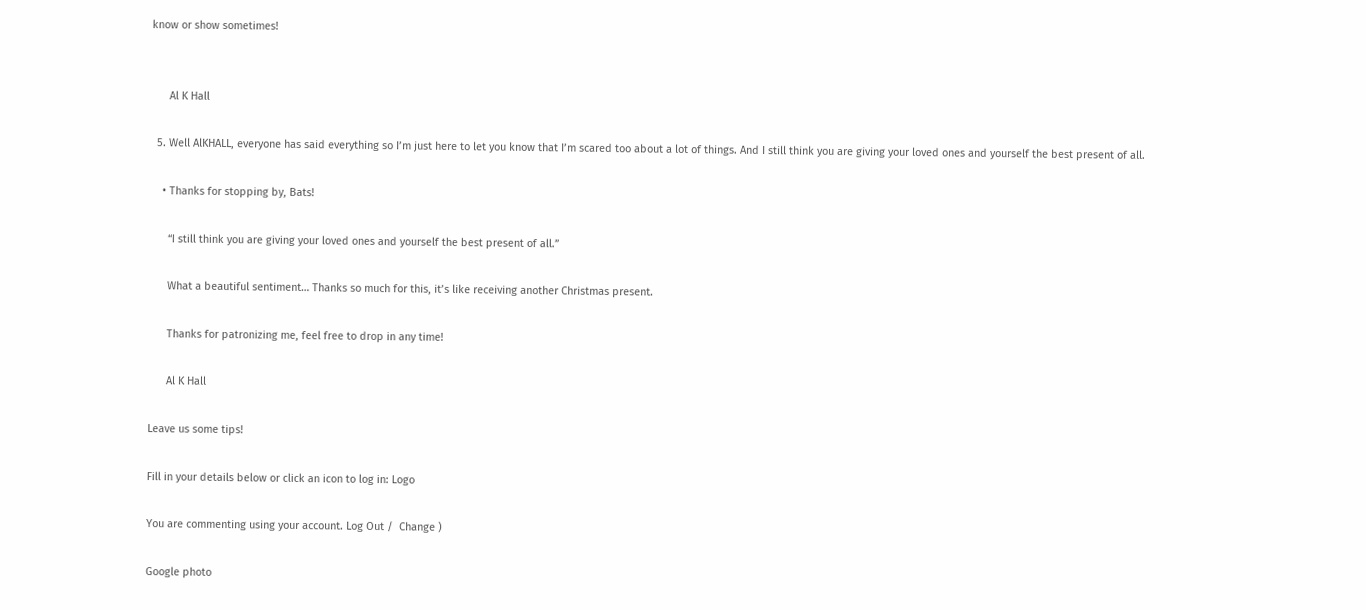know or show sometimes!


      Al K Hall

  5. Well AlKHALL, everyone has said everything so I’m just here to let you know that I’m scared too about a lot of things. And I still think you are giving your loved ones and yourself the best present of all.

    • Thanks for stopping by, Bats!

      “I still think you are giving your loved ones and yourself the best present of all.”

      What a beautiful sentiment… Thanks so much for this, it’s like receiving another Christmas present.

      Thanks for patronizing me, feel free to drop in any time!

      Al K Hall

Leave us some tips!

Fill in your details below or click an icon to log in: Logo

You are commenting using your account. Log Out /  Change )

Google photo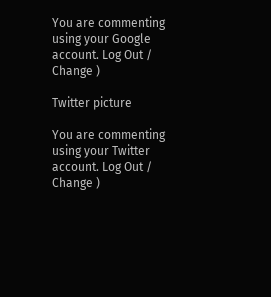You are commenting using your Google account. Log Out /  Change )

Twitter picture

You are commenting using your Twitter account. Log Out /  Change )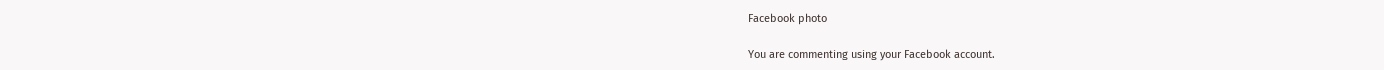Facebook photo

You are commenting using your Facebook account.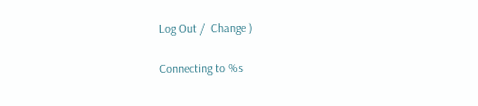Log Out /  Change )

Connecting to %s